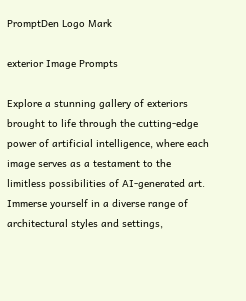PromptDen Logo Mark

exterior Image Prompts

Explore a stunning gallery of exteriors brought to life through the cutting-edge power of artificial intelligence, where each image serves as a testament to the limitless possibilities of AI-generated art. Immerse yourself in a diverse range of architectural styles and settings,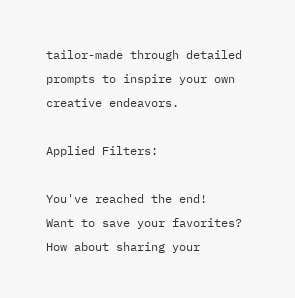tailor-made through detailed prompts to inspire your own creative endeavors.

Applied Filters:

You've reached the end!
Want to save your favorites?  How about sharing your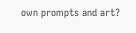own prompts and art?